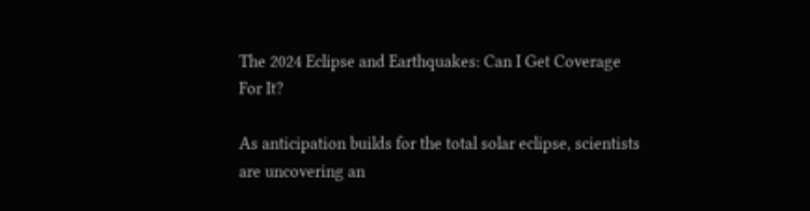The 2024 Eclipse and Earthquakes: Can I Get Coverage For It?

As anticipation builds for the total solar eclipse, scientists are uncovering an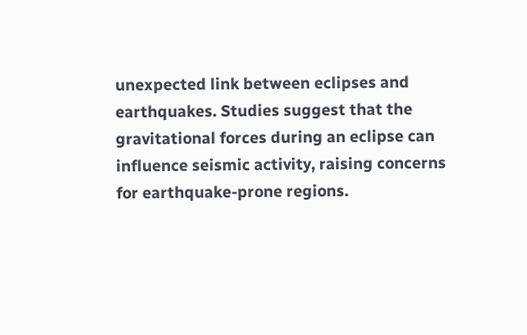unexpected link between eclipses and earthquakes. Studies suggest that the gravitational forces during an eclipse can influence seismic activity, raising concerns for earthquake-prone regions.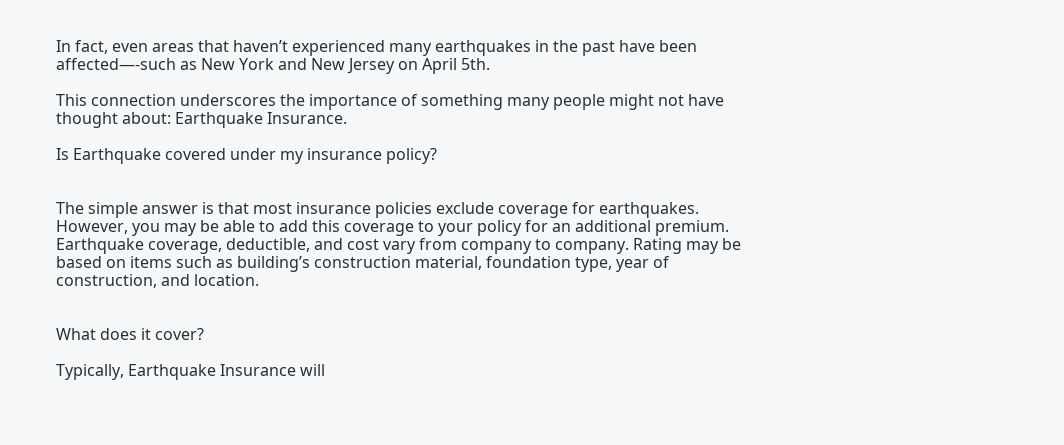In fact, even areas that haven’t experienced many earthquakes in the past have been affected—-such as New York and New Jersey on April 5th.

This connection underscores the importance of something many people might not have thought about: Earthquake Insurance.

Is Earthquake covered under my insurance policy?


The simple answer is that most insurance policies exclude coverage for earthquakes.  However, you may be able to add this coverage to your policy for an additional premium.  Earthquake coverage, deductible, and cost vary from company to company. Rating may be based on items such as building’s construction material, foundation type, year of construction, and location.


What does it cover?

Typically, Earthquake Insurance will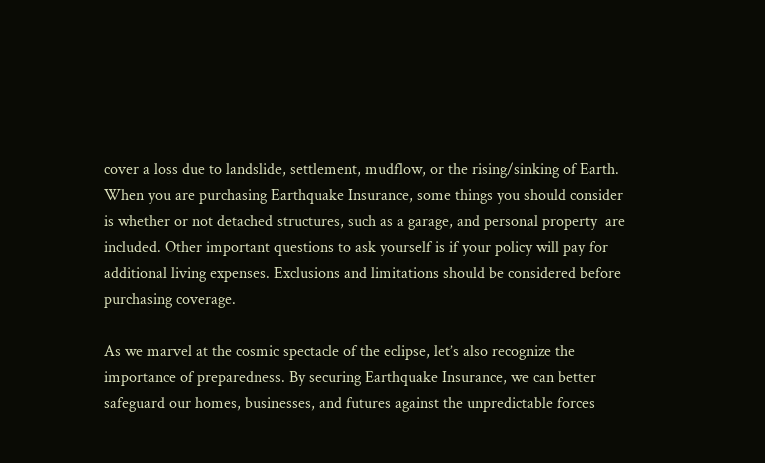cover a loss due to landslide, settlement, mudflow, or the rising/sinking of Earth. When you are purchasing Earthquake Insurance, some things you should consider is whether or not detached structures, such as a garage, and personal property  are included. Other important questions to ask yourself is if your policy will pay for additional living expenses. Exclusions and limitations should be considered before purchasing coverage.

As we marvel at the cosmic spectacle of the eclipse, let’s also recognize the importance of preparedness. By securing Earthquake Insurance, we can better safeguard our homes, businesses, and futures against the unpredictable forces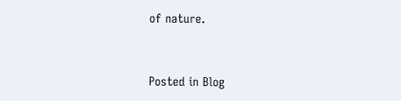of nature.


Posted in Blog